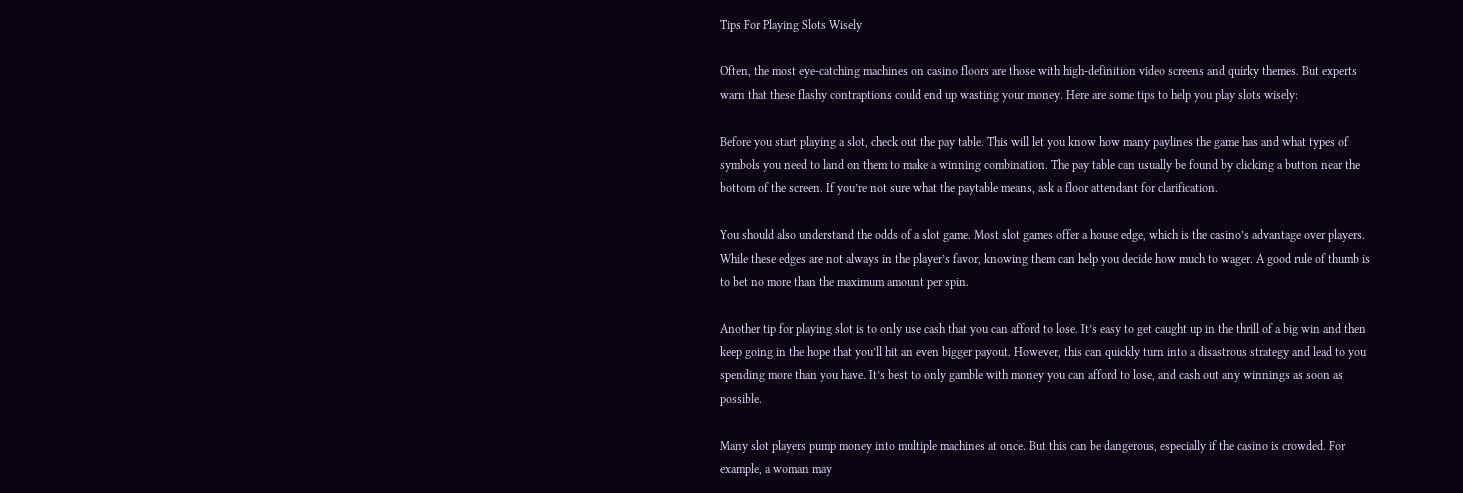Tips For Playing Slots Wisely

Often, the most eye-catching machines on casino floors are those with high-definition video screens and quirky themes. But experts warn that these flashy contraptions could end up wasting your money. Here are some tips to help you play slots wisely:

Before you start playing a slot, check out the pay table. This will let you know how many paylines the game has and what types of symbols you need to land on them to make a winning combination. The pay table can usually be found by clicking a button near the bottom of the screen. If you’re not sure what the paytable means, ask a floor attendant for clarification.

You should also understand the odds of a slot game. Most slot games offer a house edge, which is the casino’s advantage over players. While these edges are not always in the player’s favor, knowing them can help you decide how much to wager. A good rule of thumb is to bet no more than the maximum amount per spin.

Another tip for playing slot is to only use cash that you can afford to lose. It’s easy to get caught up in the thrill of a big win and then keep going in the hope that you’ll hit an even bigger payout. However, this can quickly turn into a disastrous strategy and lead to you spending more than you have. It’s best to only gamble with money you can afford to lose, and cash out any winnings as soon as possible.

Many slot players pump money into multiple machines at once. But this can be dangerous, especially if the casino is crowded. For example, a woman may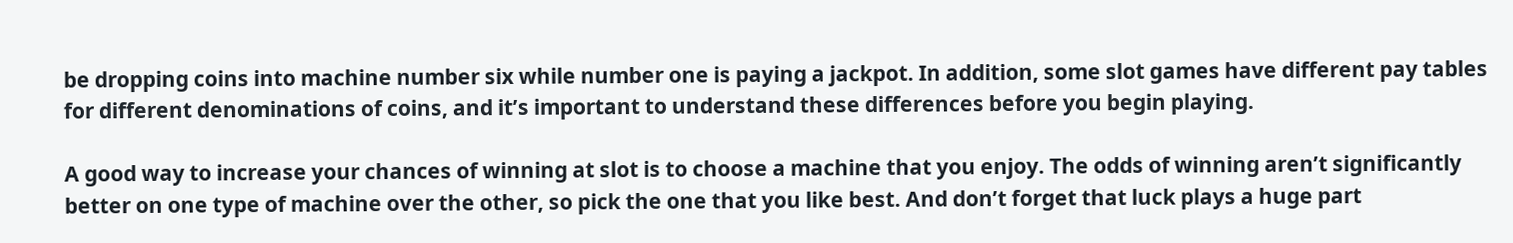be dropping coins into machine number six while number one is paying a jackpot. In addition, some slot games have different pay tables for different denominations of coins, and it’s important to understand these differences before you begin playing.

A good way to increase your chances of winning at slot is to choose a machine that you enjoy. The odds of winning aren’t significantly better on one type of machine over the other, so pick the one that you like best. And don’t forget that luck plays a huge part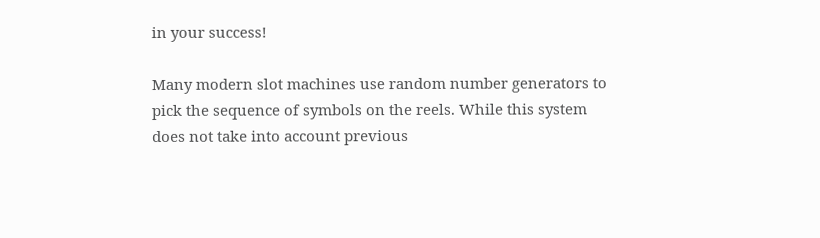in your success!

Many modern slot machines use random number generators to pick the sequence of symbols on the reels. While this system does not take into account previous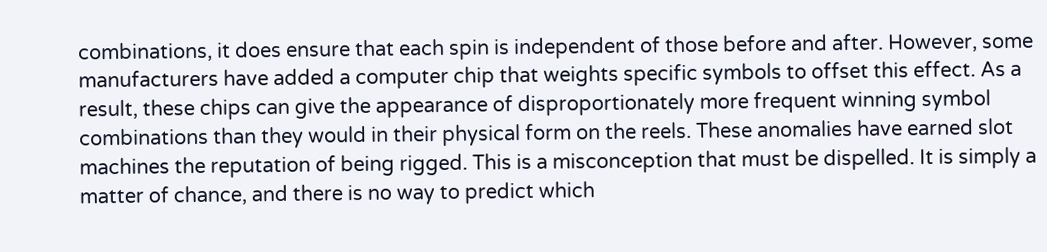combinations, it does ensure that each spin is independent of those before and after. However, some manufacturers have added a computer chip that weights specific symbols to offset this effect. As a result, these chips can give the appearance of disproportionately more frequent winning symbol combinations than they would in their physical form on the reels. These anomalies have earned slot machines the reputation of being rigged. This is a misconception that must be dispelled. It is simply a matter of chance, and there is no way to predict which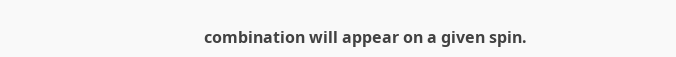combination will appear on a given spin.